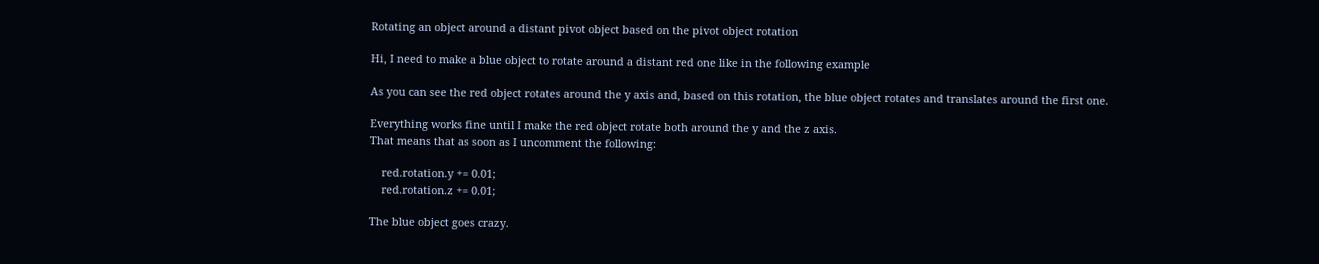Rotating an object around a distant pivot object based on the pivot object rotation

Hi, I need to make a blue object to rotate around a distant red one like in the following example

As you can see the red object rotates around the y axis and, based on this rotation, the blue object rotates and translates around the first one.

Everything works fine until I make the red object rotate both around the y and the z axis.
That means that as soon as I uncomment the following:

    red.rotation.y += 0.01;
    red.rotation.z += 0.01;

The blue object goes crazy.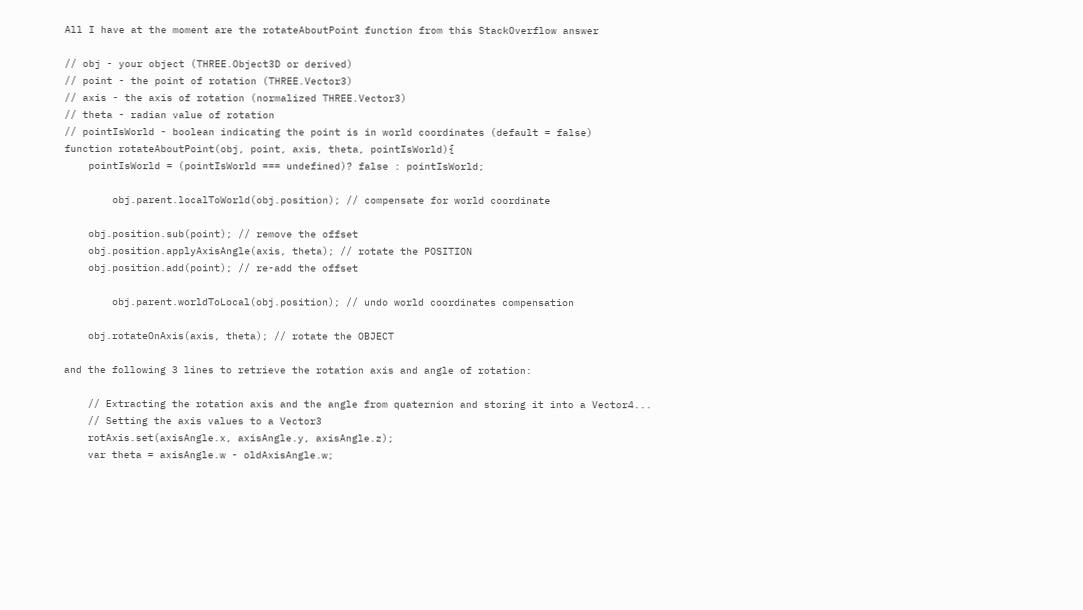All I have at the moment are the rotateAboutPoint function from this StackOverflow answer

// obj - your object (THREE.Object3D or derived)
// point - the point of rotation (THREE.Vector3)
// axis - the axis of rotation (normalized THREE.Vector3)
// theta - radian value of rotation
// pointIsWorld - boolean indicating the point is in world coordinates (default = false)
function rotateAboutPoint(obj, point, axis, theta, pointIsWorld){
    pointIsWorld = (pointIsWorld === undefined)? false : pointIsWorld;

        obj.parent.localToWorld(obj.position); // compensate for world coordinate

    obj.position.sub(point); // remove the offset
    obj.position.applyAxisAngle(axis, theta); // rotate the POSITION
    obj.position.add(point); // re-add the offset

        obj.parent.worldToLocal(obj.position); // undo world coordinates compensation

    obj.rotateOnAxis(axis, theta); // rotate the OBJECT

and the following 3 lines to retrieve the rotation axis and angle of rotation:

    // Extracting the rotation axis and the angle from quaternion and storing it into a Vector4...
    // Setting the axis values to a Vector3
    rotAxis.set(axisAngle.x, axisAngle.y, axisAngle.z);
    var theta = axisAngle.w - oldAxisAngle.w;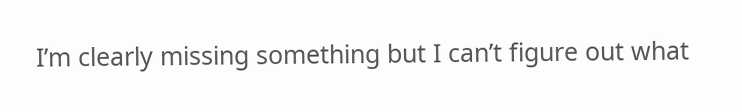I’m clearly missing something but I can’t figure out what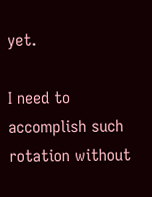yet.

I need to accomplish such rotation without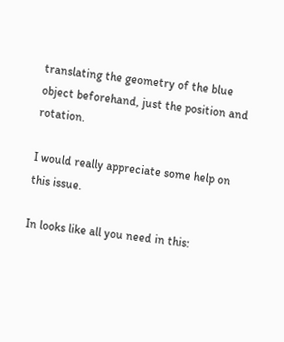translating the geometry of the blue object beforehand, just the position and rotation.

I would really appreciate some help on this issue.

In looks like all you need in this: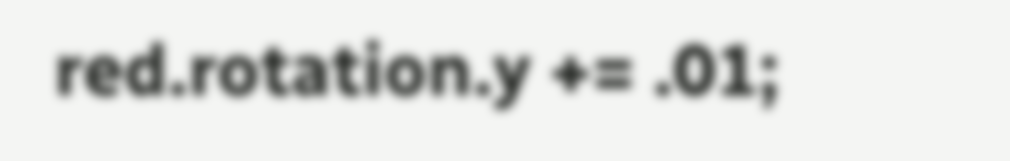red.rotation.y += .01;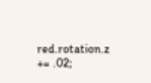red.rotation.z += .02;